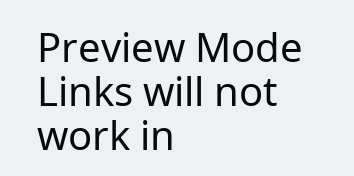Preview Mode Links will not work in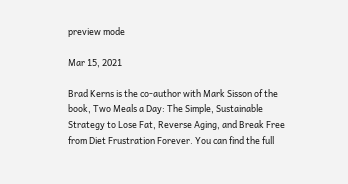preview mode

Mar 15, 2021

Brad Kerns is the co-author with Mark Sisson of the book, Two Meals a Day: The Simple, Sustainable Strategy to Lose Fat, Reverse Aging, and Break Free from Diet Frustration Forever. You can find the full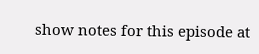show notes for this episode at